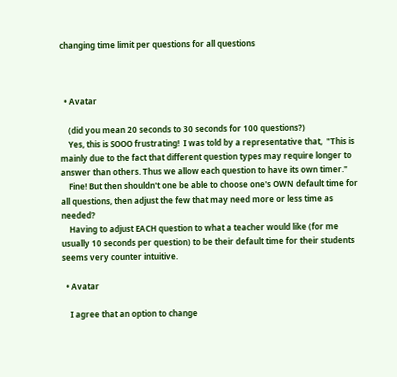changing time limit per questions for all questions



  • Avatar

    (did you mean 20 seconds to 30 seconds for 100 questions?)
    Yes, this is SOOO frustrating!  I was told by a representative that,  "This is mainly due to the fact that different question types may require longer to answer than others. Thus we allow each question to have its own timer."
    Fine! But then shouldn't one be able to choose one's OWN default time for all questions, then adjust the few that may need more or less time as needed?
    Having to adjust EACH question to what a teacher would like (for me usually 10 seconds per question) to be their default time for their students seems very counter intuitive.

  • Avatar

    I agree that an option to change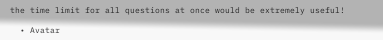the time limit for all questions at once would be extremely useful!

  • Avatar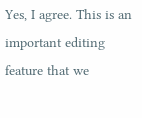Yes, I agree. This is an important editing feature that we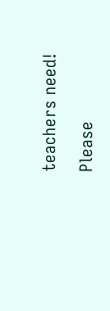teachers need!

Please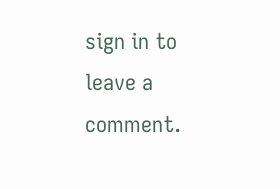sign in to leave a comment.